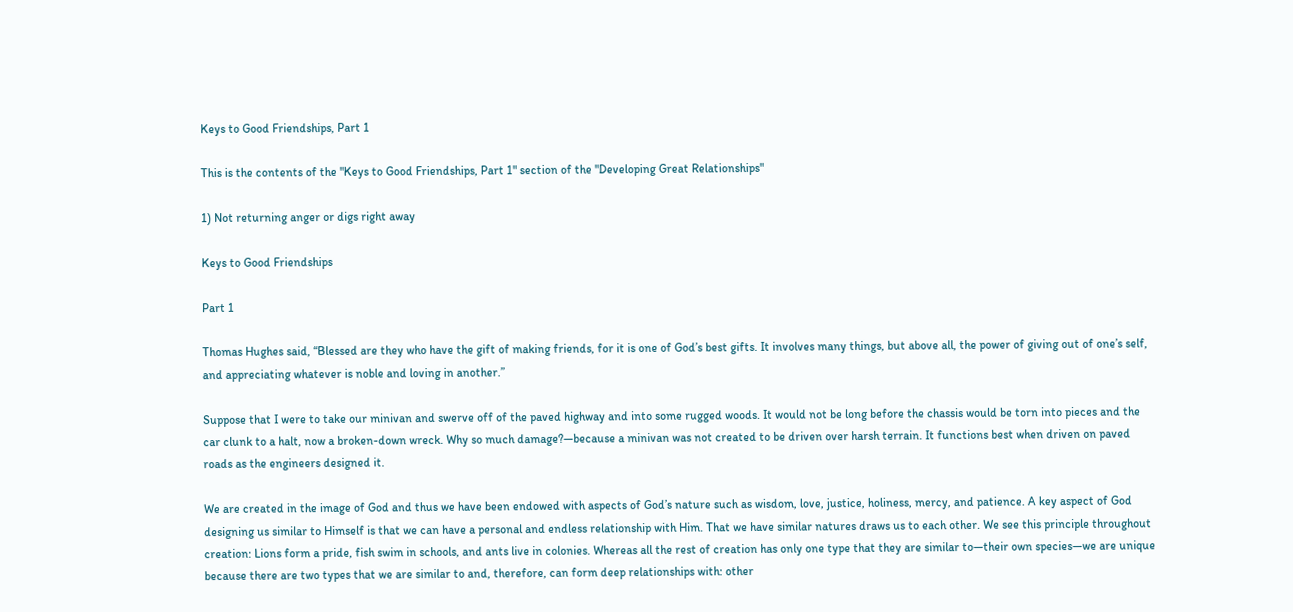Keys to Good Friendships, Part 1

This is the contents of the "Keys to Good Friendships, Part 1" section of the "Developing Great Relationships"

1) Not returning anger or digs right away

Keys to Good Friendships

Part 1

Thomas Hughes said, “Blessed are they who have the gift of making friends, for it is one of God’s best gifts. It involves many things, but above all, the power of giving out of one’s self, and appreciating whatever is noble and loving in another.”

Suppose that I were to take our minivan and swerve off of the paved highway and into some rugged woods. It would not be long before the chassis would be torn into pieces and the car clunk to a halt, now a broken-down wreck. Why so much damage?—because a minivan was not created to be driven over harsh terrain. It functions best when driven on paved roads as the engineers designed it.

We are created in the image of God and thus we have been endowed with aspects of God’s nature such as wisdom, love, justice, holiness, mercy, and patience. A key aspect of God designing us similar to Himself is that we can have a personal and endless relationship with Him. That we have similar natures draws us to each other. We see this principle throughout creation: Lions form a pride, fish swim in schools, and ants live in colonies. Whereas all the rest of creation has only one type that they are similar to—their own species—we are unique because there are two types that we are similar to and, therefore, can form deep relationships with: other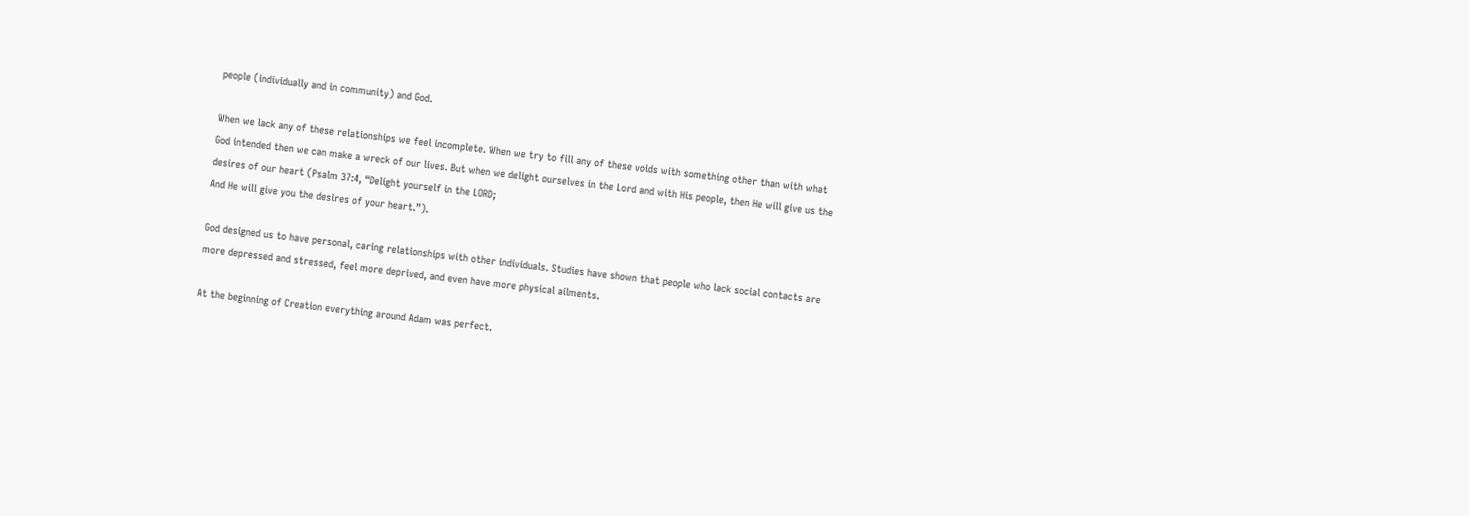people (individually and in community) and God.

When we lack any of these relationships we feel incomplete. When we try to fill any of these voids with something other than with what God intended then we can make a wreck of our lives. But when we delight ourselves in the Lord and with His people, then He will give us the desires of our heart (Psalm 37:4, “Delight yourself in the LORD;
And He will give you the desires of your heart.”).

God designed us to have personal, caring relationships with other individuals. Studies have shown that people who lack social contacts are more depressed and stressed, feel more deprived, and even have more physical ailments.

At the beginning of Creation everything around Adam was perfect.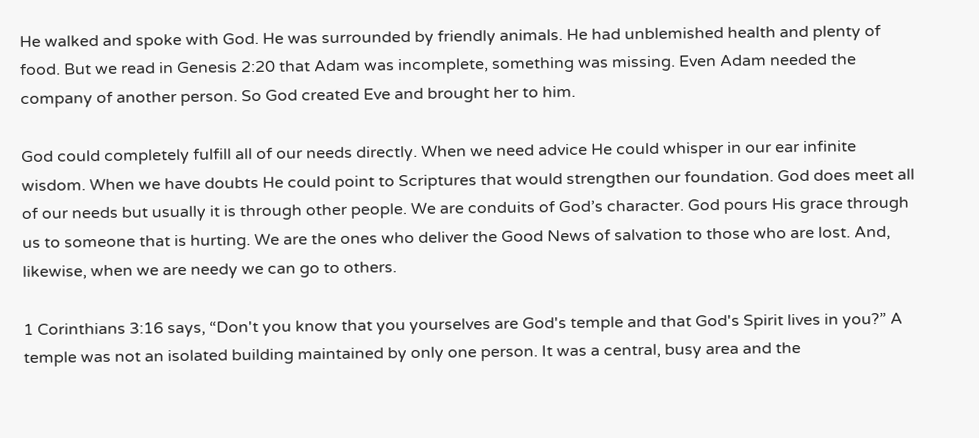He walked and spoke with God. He was surrounded by friendly animals. He had unblemished health and plenty of food. But we read in Genesis 2:20 that Adam was incomplete, something was missing. Even Adam needed the company of another person. So God created Eve and brought her to him.

God could completely fulfill all of our needs directly. When we need advice He could whisper in our ear infinite wisdom. When we have doubts He could point to Scriptures that would strengthen our foundation. God does meet all of our needs but usually it is through other people. We are conduits of God’s character. God pours His grace through us to someone that is hurting. We are the ones who deliver the Good News of salvation to those who are lost. And, likewise, when we are needy we can go to others.

1 Corinthians 3:16 says, “Don't you know that you yourselves are God's temple and that God's Spirit lives in you?” A temple was not an isolated building maintained by only one person. It was a central, busy area and the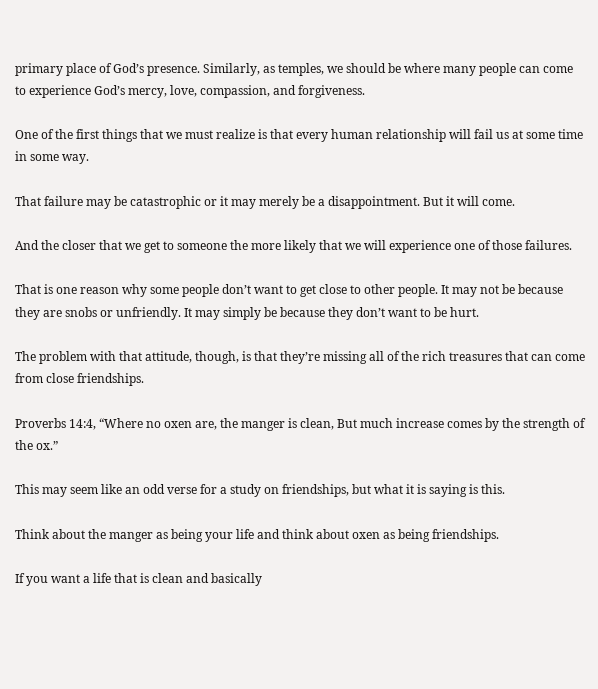primary place of God’s presence. Similarly, as temples, we should be where many people can come to experience God’s mercy, love, compassion, and forgiveness.

One of the first things that we must realize is that every human relationship will fail us at some time in some way.

That failure may be catastrophic or it may merely be a disappointment. But it will come.

And the closer that we get to someone the more likely that we will experience one of those failures.

That is one reason why some people don’t want to get close to other people. It may not be because they are snobs or unfriendly. It may simply be because they don’t want to be hurt.

The problem with that attitude, though, is that they’re missing all of the rich treasures that can come from close friendships.

Proverbs 14:4, “Where no oxen are, the manger is clean, But much increase comes by the strength of the ox.”

This may seem like an odd verse for a study on friendships, but what it is saying is this.

Think about the manger as being your life and think about oxen as being friendships.

If you want a life that is clean and basically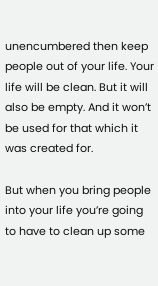unencumbered then keep people out of your life. Your life will be clean. But it will also be empty. And it won’t be used for that which it was created for.

But when you bring people into your life you’re going to have to clean up some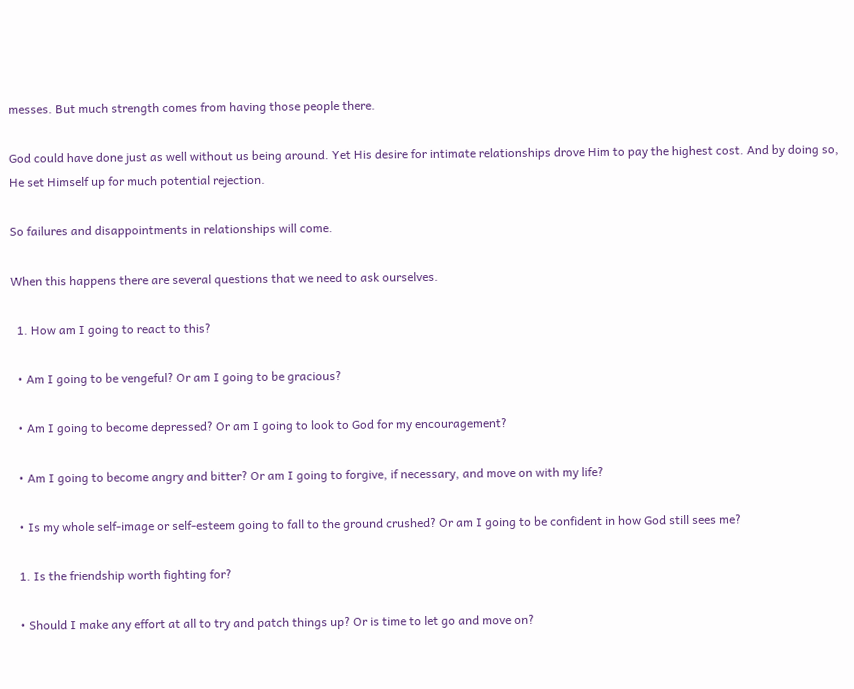messes. But much strength comes from having those people there.

God could have done just as well without us being around. Yet His desire for intimate relationships drove Him to pay the highest cost. And by doing so, He set Himself up for much potential rejection.

So failures and disappointments in relationships will come.

When this happens there are several questions that we need to ask ourselves.

  1. How am I going to react to this?

  • Am I going to be vengeful? Or am I going to be gracious?

  • Am I going to become depressed? Or am I going to look to God for my encouragement?

  • Am I going to become angry and bitter? Or am I going to forgive, if necessary, and move on with my life?

  • Is my whole self-image or self-esteem going to fall to the ground crushed? Or am I going to be confident in how God still sees me?

  1. Is the friendship worth fighting for?

  • Should I make any effort at all to try and patch things up? Or is time to let go and move on?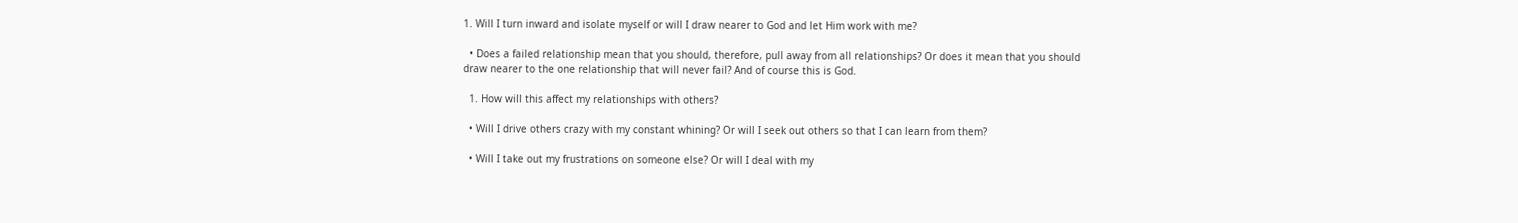1. Will I turn inward and isolate myself or will I draw nearer to God and let Him work with me?

  • Does a failed relationship mean that you should, therefore, pull away from all relationships? Or does it mean that you should draw nearer to the one relationship that will never fail? And of course this is God.

  1. How will this affect my relationships with others?

  • Will I drive others crazy with my constant whining? Or will I seek out others so that I can learn from them?

  • Will I take out my frustrations on someone else? Or will I deal with my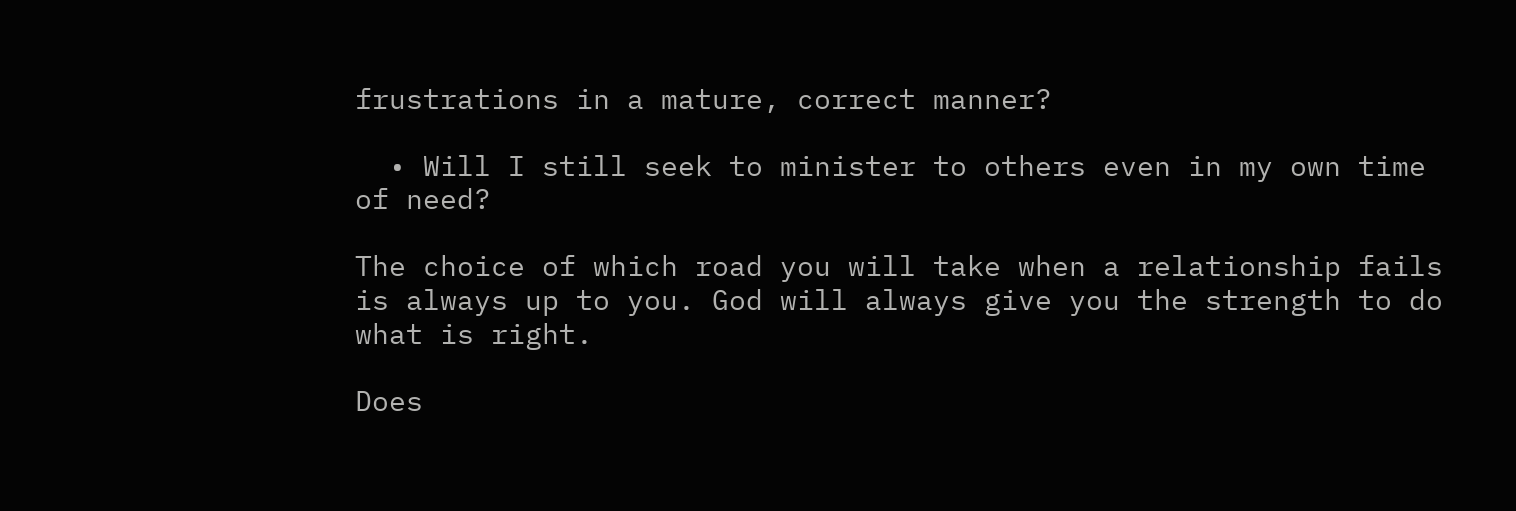frustrations in a mature, correct manner?

  • Will I still seek to minister to others even in my own time of need?

The choice of which road you will take when a relationship fails is always up to you. God will always give you the strength to do what is right.

Does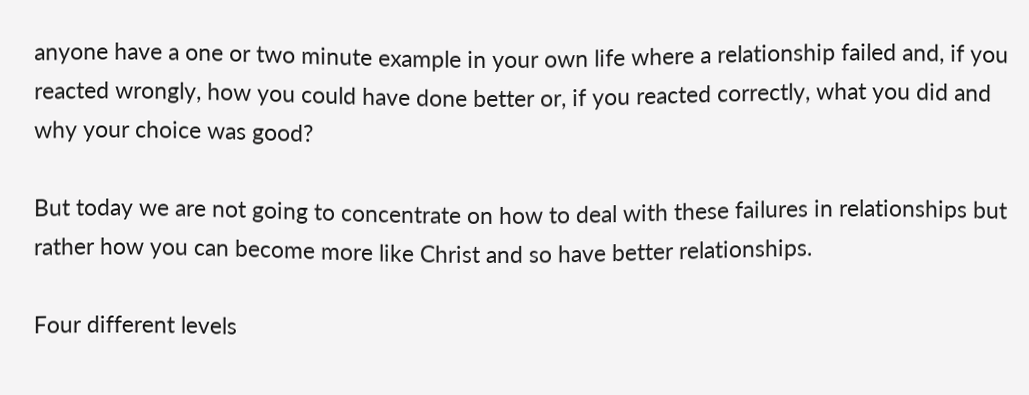anyone have a one or two minute example in your own life where a relationship failed and, if you reacted wrongly, how you could have done better or, if you reacted correctly, what you did and why your choice was good?

But today we are not going to concentrate on how to deal with these failures in relationships but rather how you can become more like Christ and so have better relationships.

Four different levels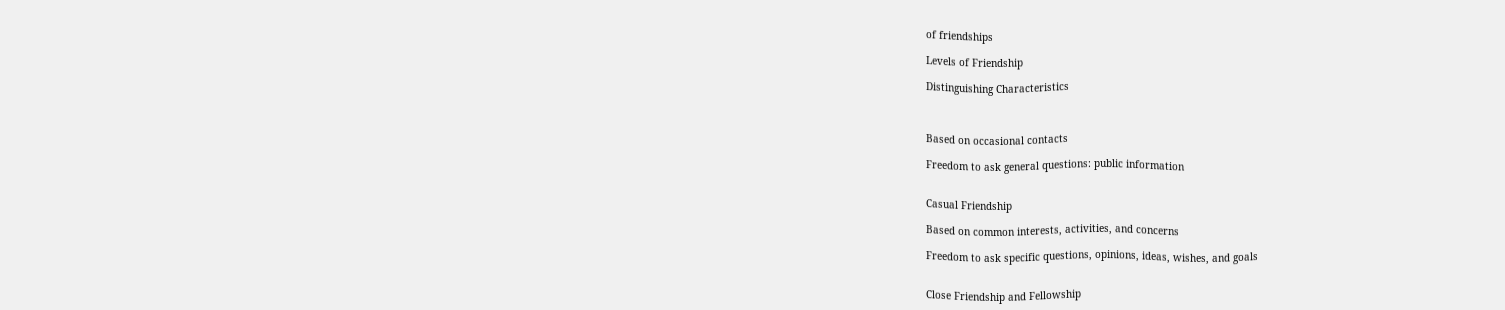of friendships

Levels of Friendship

Distinguishing Characteristics



Based on occasional contacts

Freedom to ask general questions: public information


Casual Friendship

Based on common interests, activities, and concerns

Freedom to ask specific questions, opinions, ideas, wishes, and goals


Close Friendship and Fellowship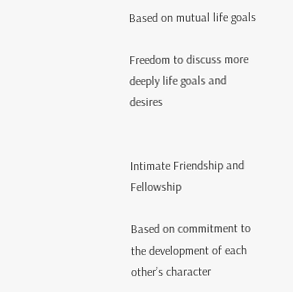Based on mutual life goals

Freedom to discuss more deeply life goals and desires


Intimate Friendship and Fellowship

Based on commitment to the development of each other’s character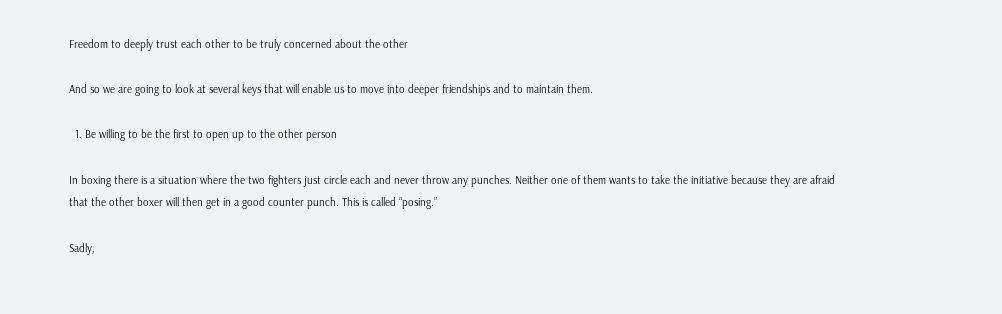Freedom to deeply trust each other to be truly concerned about the other

And so we are going to look at several keys that will enable us to move into deeper friendships and to maintain them.

  1. Be willing to be the first to open up to the other person

In boxing there is a situation where the two fighters just circle each and never throw any punches. Neither one of them wants to take the initiative because they are afraid that the other boxer will then get in a good counter punch. This is called “posing.”

Sadly,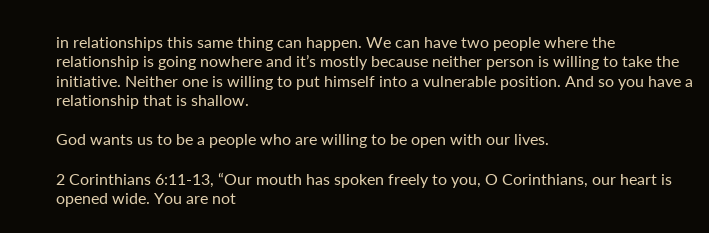in relationships this same thing can happen. We can have two people where the relationship is going nowhere and it’s mostly because neither person is willing to take the initiative. Neither one is willing to put himself into a vulnerable position. And so you have a relationship that is shallow.

God wants us to be a people who are willing to be open with our lives.

2 Corinthians 6:11-13, “Our mouth has spoken freely to you, O Corinthians, our heart is opened wide. You are not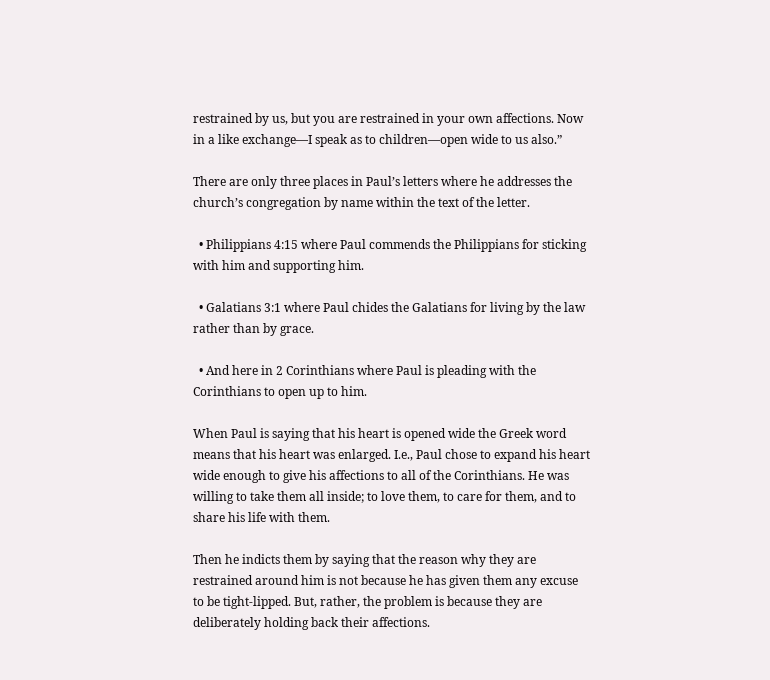restrained by us, but you are restrained in your own affections. Now in a like exchange—I speak as to children—open wide to us also.”

There are only three places in Paul’s letters where he addresses the church’s congregation by name within the text of the letter.

  • Philippians 4:15 where Paul commends the Philippians for sticking with him and supporting him.

  • Galatians 3:1 where Paul chides the Galatians for living by the law rather than by grace.

  • And here in 2 Corinthians where Paul is pleading with the Corinthians to open up to him.

When Paul is saying that his heart is opened wide the Greek word means that his heart was enlarged. I.e., Paul chose to expand his heart wide enough to give his affections to all of the Corinthians. He was willing to take them all inside; to love them, to care for them, and to share his life with them.

Then he indicts them by saying that the reason why they are restrained around him is not because he has given them any excuse to be tight-lipped. But, rather, the problem is because they are deliberately holding back their affections.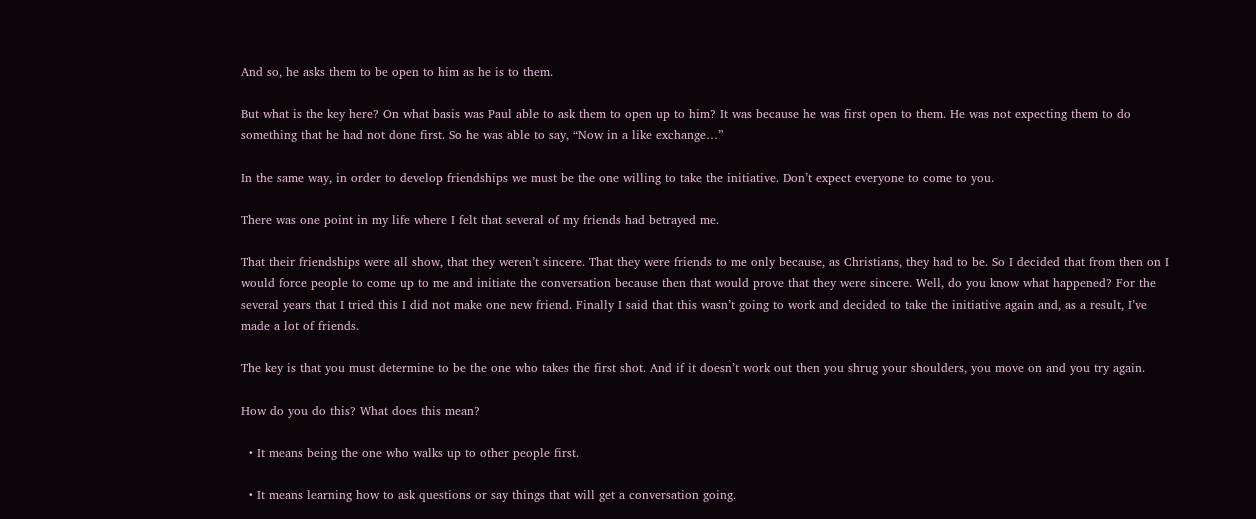And so, he asks them to be open to him as he is to them.

But what is the key here? On what basis was Paul able to ask them to open up to him? It was because he was first open to them. He was not expecting them to do something that he had not done first. So he was able to say, “Now in a like exchange…”

In the same way, in order to develop friendships we must be the one willing to take the initiative. Don’t expect everyone to come to you.

There was one point in my life where I felt that several of my friends had betrayed me.

That their friendships were all show, that they weren’t sincere. That they were friends to me only because, as Christians, they had to be. So I decided that from then on I would force people to come up to me and initiate the conversation because then that would prove that they were sincere. Well, do you know what happened? For the several years that I tried this I did not make one new friend. Finally I said that this wasn’t going to work and decided to take the initiative again and, as a result, I’ve made a lot of friends.

The key is that you must determine to be the one who takes the first shot. And if it doesn’t work out then you shrug your shoulders, you move on and you try again.

How do you do this? What does this mean?

  • It means being the one who walks up to other people first.

  • It means learning how to ask questions or say things that will get a conversation going.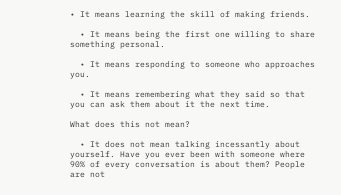• It means learning the skill of making friends.

  • It means being the first one willing to share something personal.

  • It means responding to someone who approaches you.

  • It means remembering what they said so that you can ask them about it the next time.

What does this not mean?

  • It does not mean talking incessantly about yourself. Have you ever been with someone where 90% of every conversation is about them? People are not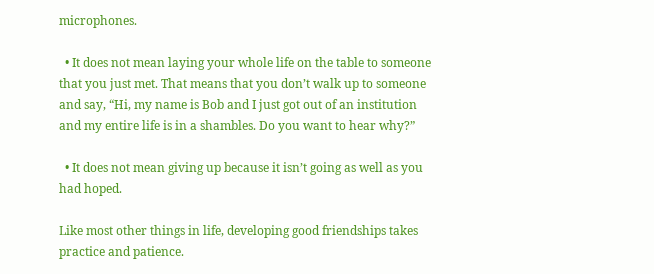microphones.

  • It does not mean laying your whole life on the table to someone that you just met. That means that you don’t walk up to someone and say, “Hi, my name is Bob and I just got out of an institution and my entire life is in a shambles. Do you want to hear why?”

  • It does not mean giving up because it isn’t going as well as you had hoped.

Like most other things in life, developing good friendships takes practice and patience.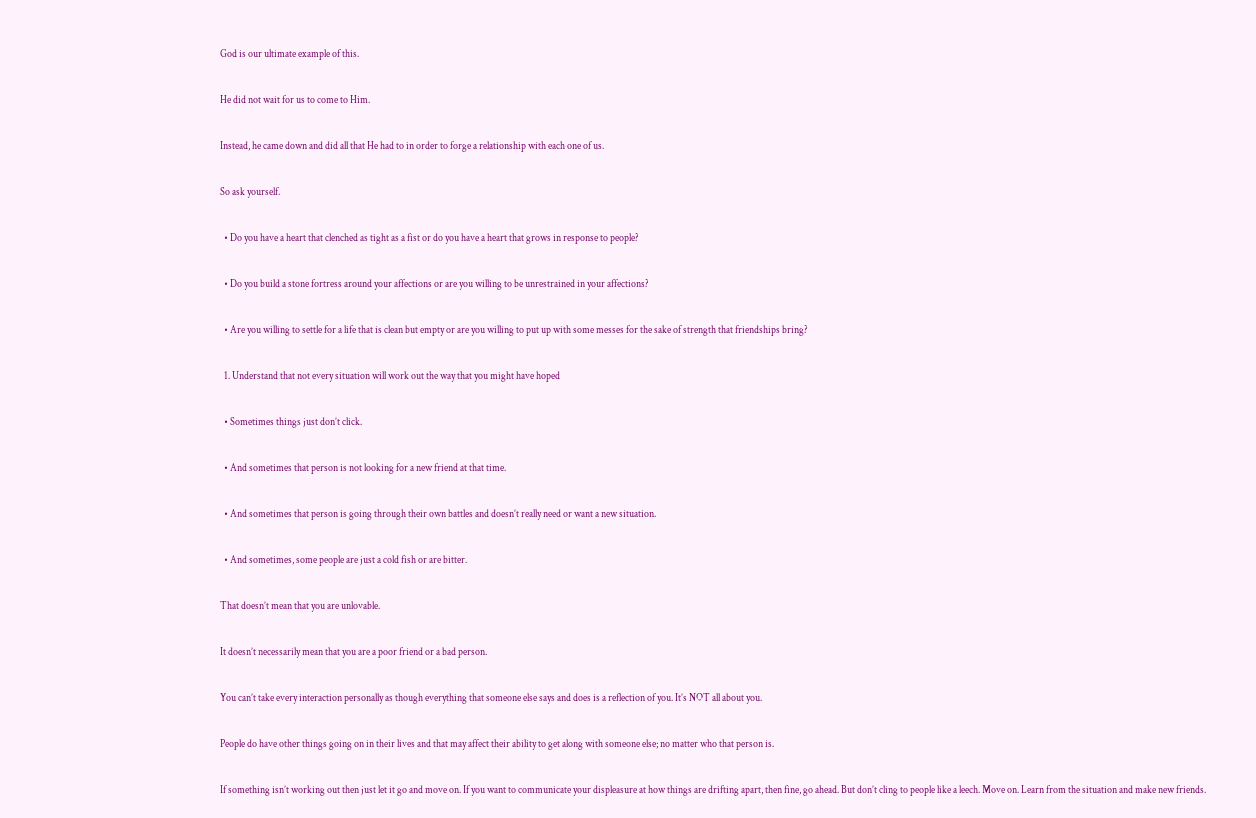God is our ultimate example of this.

He did not wait for us to come to Him.

Instead, he came down and did all that He had to in order to forge a relationship with each one of us.

So ask yourself.

  • Do you have a heart that clenched as tight as a fist or do you have a heart that grows in response to people?

  • Do you build a stone fortress around your affections or are you willing to be unrestrained in your affections?

  • Are you willing to settle for a life that is clean but empty or are you willing to put up with some messes for the sake of strength that friendships bring?

  1. Understand that not every situation will work out the way that you might have hoped

  • Sometimes things just don’t click.

  • And sometimes that person is not looking for a new friend at that time.

  • And sometimes that person is going through their own battles and doesn’t really need or want a new situation.

  • And sometimes, some people are just a cold fish or are bitter.

That doesn’t mean that you are unlovable.

It doesn’t necessarily mean that you are a poor friend or a bad person.

You can’t take every interaction personally as though everything that someone else says and does is a reflection of you. It’s NOT all about you.

People do have other things going on in their lives and that may affect their ability to get along with someone else; no matter who that person is.

If something isn’t working out then just let it go and move on. If you want to communicate your displeasure at how things are drifting apart, then fine, go ahead. But don’t cling to people like a leech. Move on. Learn from the situation and make new friends.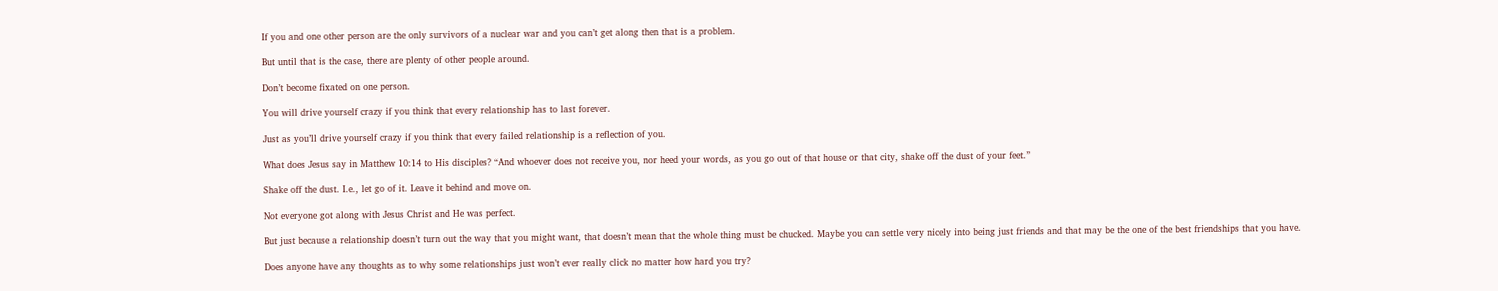If you and one other person are the only survivors of a nuclear war and you can’t get along then that is a problem.

But until that is the case, there are plenty of other people around.

Don’t become fixated on one person.

You will drive yourself crazy if you think that every relationship has to last forever.

Just as you’ll drive yourself crazy if you think that every failed relationship is a reflection of you.

What does Jesus say in Matthew 10:14 to His disciples? “And whoever does not receive you, nor heed your words, as you go out of that house or that city, shake off the dust of your feet.”

Shake off the dust. I.e., let go of it. Leave it behind and move on.

Not everyone got along with Jesus Christ and He was perfect.

But just because a relationship doesn’t turn out the way that you might want, that doesn’t mean that the whole thing must be chucked. Maybe you can settle very nicely into being just friends and that may be the one of the best friendships that you have.

Does anyone have any thoughts as to why some relationships just won’t ever really click no matter how hard you try?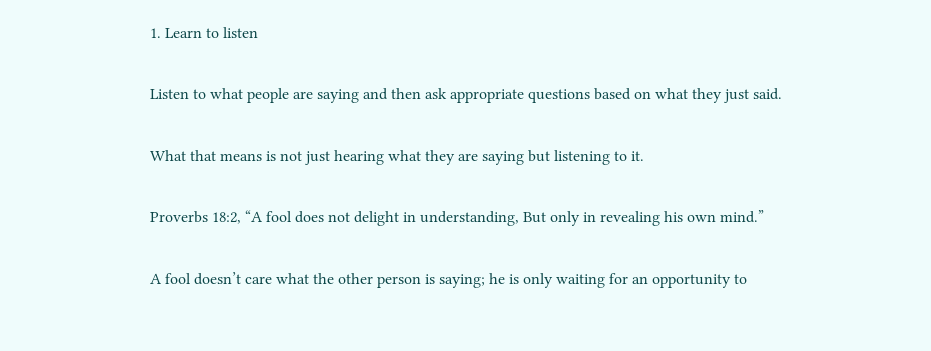1. Learn to listen

Listen to what people are saying and then ask appropriate questions based on what they just said.

What that means is not just hearing what they are saying but listening to it.

Proverbs 18:2, “A fool does not delight in understanding, But only in revealing his own mind.”

A fool doesn’t care what the other person is saying; he is only waiting for an opportunity to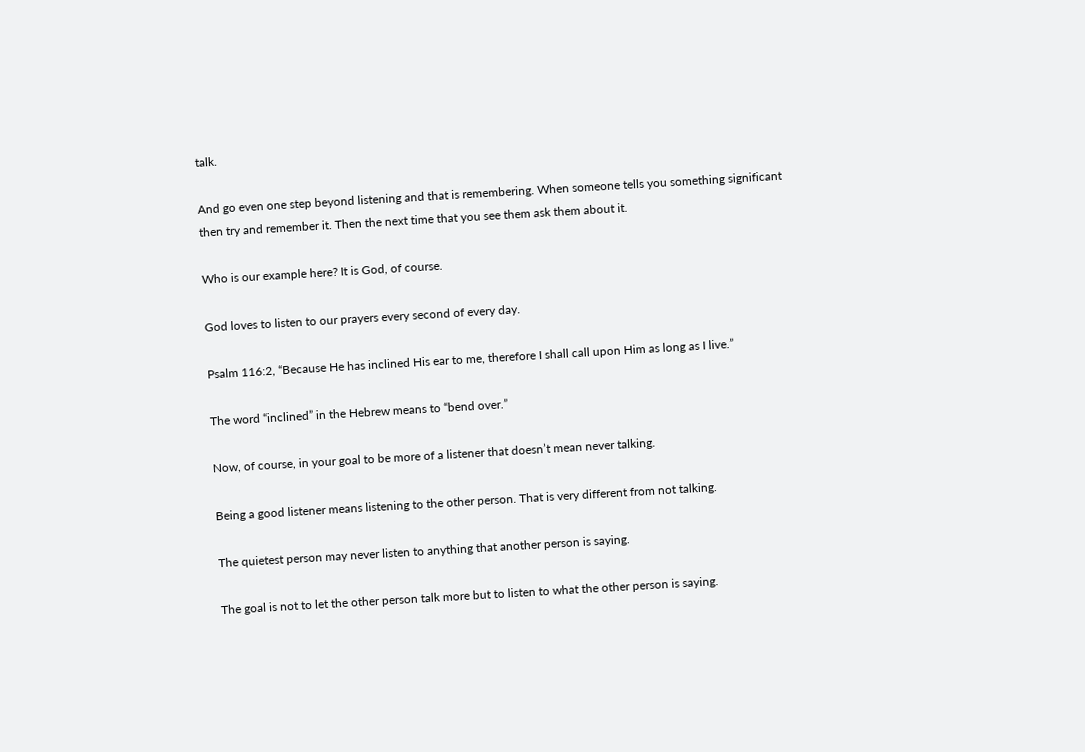talk.

And go even one step beyond listening and that is remembering. When someone tells you something significant then try and remember it. Then the next time that you see them ask them about it.

Who is our example here? It is God, of course.

God loves to listen to our prayers every second of every day.

Psalm 116:2, “Because He has inclined His ear to me, therefore I shall call upon Him as long as I live.”

The word “inclined” in the Hebrew means to “bend over.”

Now, of course, in your goal to be more of a listener that doesn’t mean never talking.

Being a good listener means listening to the other person. That is very different from not talking.

The quietest person may never listen to anything that another person is saying.

The goal is not to let the other person talk more but to listen to what the other person is saying.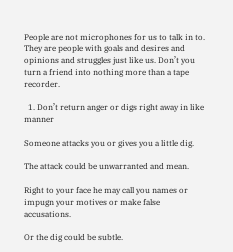People are not microphones for us to talk in to. They are people with goals and desires and opinions and struggles just like us. Don’t you turn a friend into nothing more than a tape recorder.

  1. Don’t return anger or digs right away in like manner

Someone attacks you or gives you a little dig.

The attack could be unwarranted and mean.

Right to your face he may call you names or impugn your motives or make false accusations.

Or the dig could be subtle.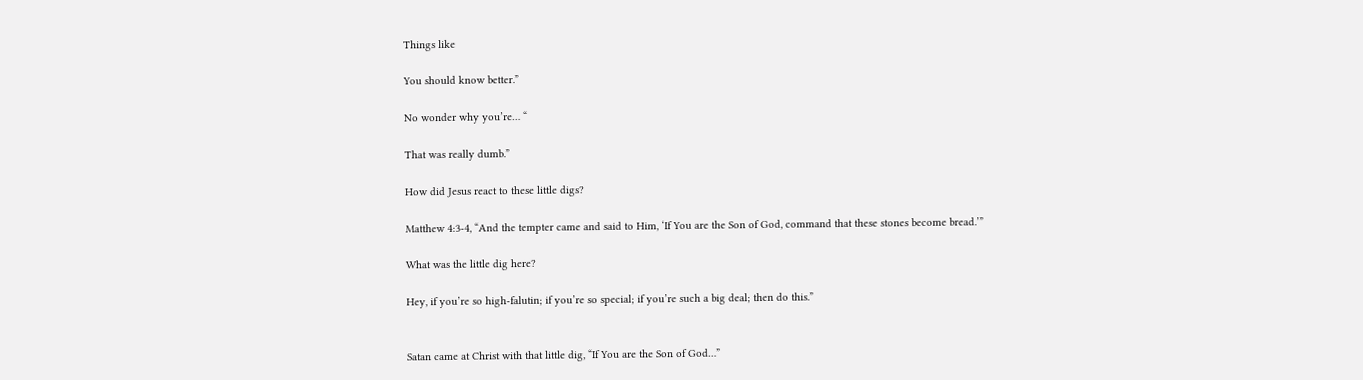Things like

You should know better.”

No wonder why you’re… “

That was really dumb.”

How did Jesus react to these little digs?

Matthew 4:3-4, “And the tempter came and said to Him, ‘If You are the Son of God, command that these stones become bread.’”

What was the little dig here?

Hey, if you’re so high-falutin; if you’re so special; if you’re such a big deal; then do this.”


Satan came at Christ with that little dig, “If You are the Son of God…”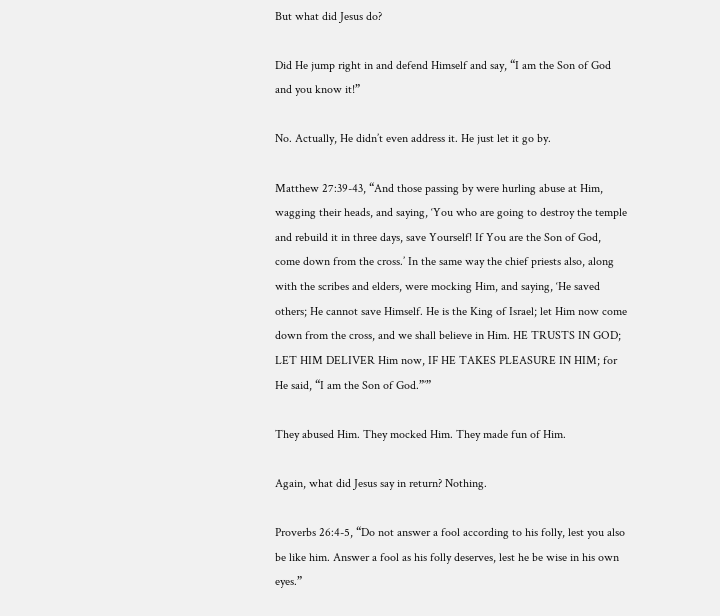But what did Jesus do?

Did He jump right in and defend Himself and say, “I am the Son of God and you know it!”

No. Actually, He didn’t even address it. He just let it go by.

Matthew 27:39-43, “And those passing by were hurling abuse at Him, wagging their heads, and saying, ‘You who are going to destroy the temple and rebuild it in three days, save Yourself! If You are the Son of God, come down from the cross.’ In the same way the chief priests also, along with the scribes and elders, were mocking Him, and saying, ‘He saved others; He cannot save Himself. He is the King of Israel; let Him now come down from the cross, and we shall believe in Him. HE TRUSTS IN GOD; LET HIM DELIVER Him now, IF HE TAKES PLEASURE IN HIM; for He said, “I am the Son of God.”’”

They abused Him. They mocked Him. They made fun of Him.

Again, what did Jesus say in return? Nothing.

Proverbs 26:4-5, “Do not answer a fool according to his folly, lest you also be like him. Answer a fool as his folly deserves, lest he be wise in his own eyes.”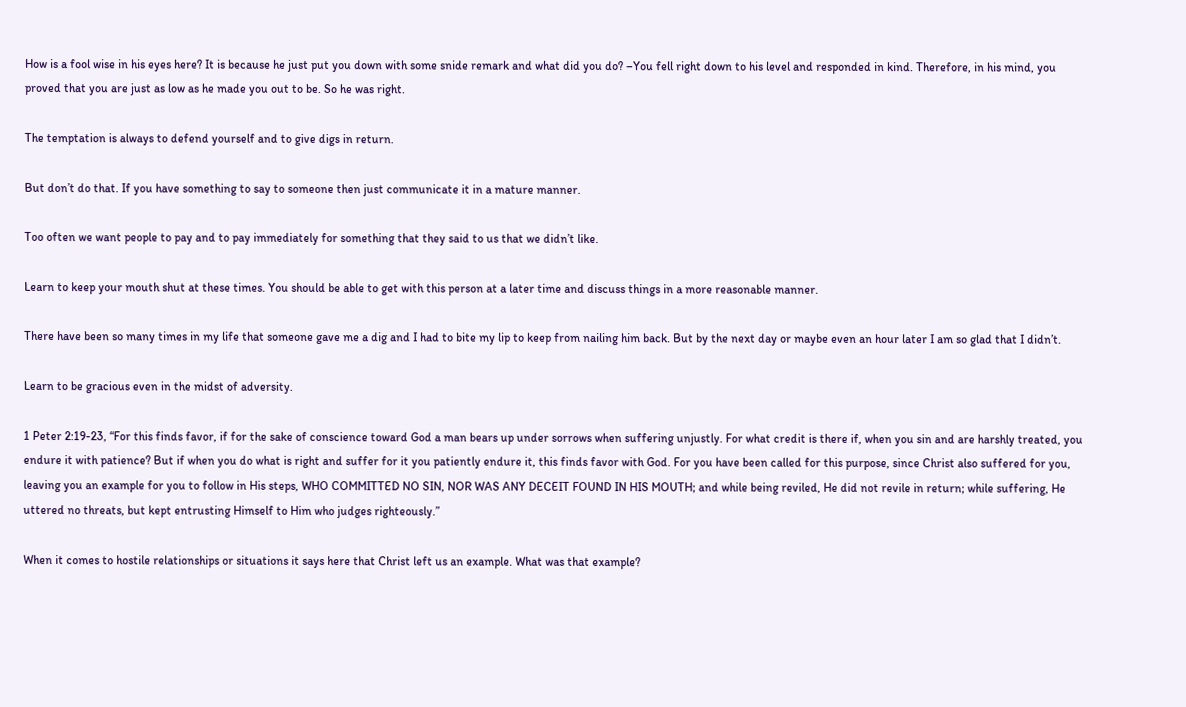How is a fool wise in his eyes here? It is because he just put you down with some snide remark and what did you do? –You fell right down to his level and responded in kind. Therefore, in his mind, you proved that you are just as low as he made you out to be. So he was right.

The temptation is always to defend yourself and to give digs in return.

But don’t do that. If you have something to say to someone then just communicate it in a mature manner.

Too often we want people to pay and to pay immediately for something that they said to us that we didn’t like.

Learn to keep your mouth shut at these times. You should be able to get with this person at a later time and discuss things in a more reasonable manner.

There have been so many times in my life that someone gave me a dig and I had to bite my lip to keep from nailing him back. But by the next day or maybe even an hour later I am so glad that I didn’t.

Learn to be gracious even in the midst of adversity.

1 Peter 2:19-23, “For this finds favor, if for the sake of conscience toward God a man bears up under sorrows when suffering unjustly. For what credit is there if, when you sin and are harshly treated, you endure it with patience? But if when you do what is right and suffer for it you patiently endure it, this finds favor with God. For you have been called for this purpose, since Christ also suffered for you, leaving you an example for you to follow in His steps, WHO COMMITTED NO SIN, NOR WAS ANY DECEIT FOUND IN HIS MOUTH; and while being reviled, He did not revile in return; while suffering, He uttered no threats, but kept entrusting Himself to Him who judges righteously.”

When it comes to hostile relationships or situations it says here that Christ left us an example. What was that example?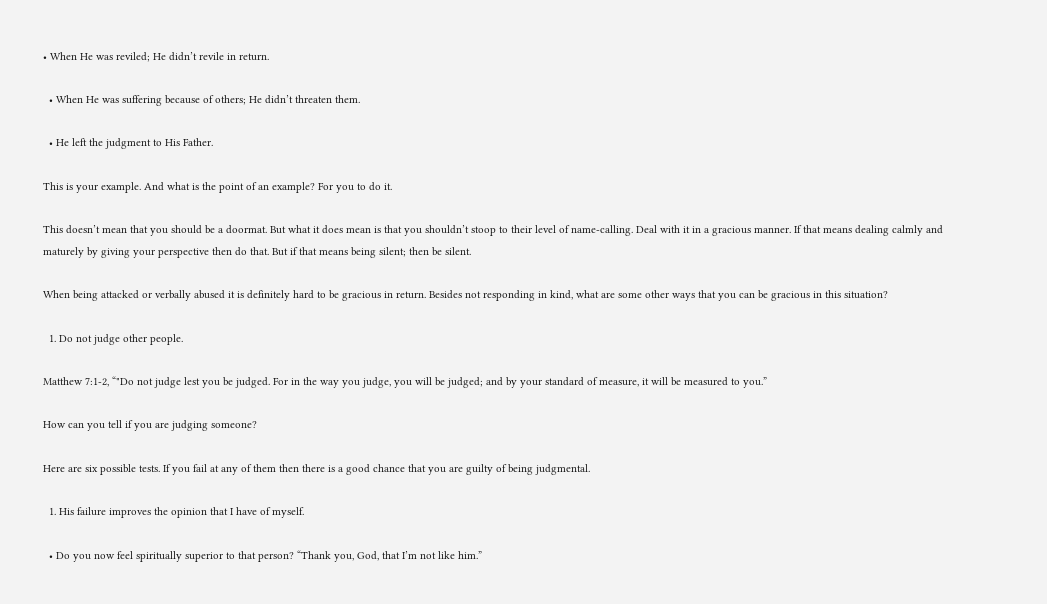• When He was reviled; He didn’t revile in return.

  • When He was suffering because of others; He didn’t threaten them.

  • He left the judgment to His Father.

This is your example. And what is the point of an example? For you to do it.

This doesn’t mean that you should be a doormat. But what it does mean is that you shouldn’t stoop to their level of name-calling. Deal with it in a gracious manner. If that means dealing calmly and maturely by giving your perspective then do that. But if that means being silent; then be silent.

When being attacked or verbally abused it is definitely hard to be gracious in return. Besides not responding in kind, what are some other ways that you can be gracious in this situation?

  1. Do not judge other people.

Matthew 7:1-2, “"Do not judge lest you be judged. For in the way you judge, you will be judged; and by your standard of measure, it will be measured to you.”

How can you tell if you are judging someone?

Here are six possible tests. If you fail at any of them then there is a good chance that you are guilty of being judgmental.

  1. His failure improves the opinion that I have of myself.

  • Do you now feel spiritually superior to that person? “Thank you, God, that I’m not like him.”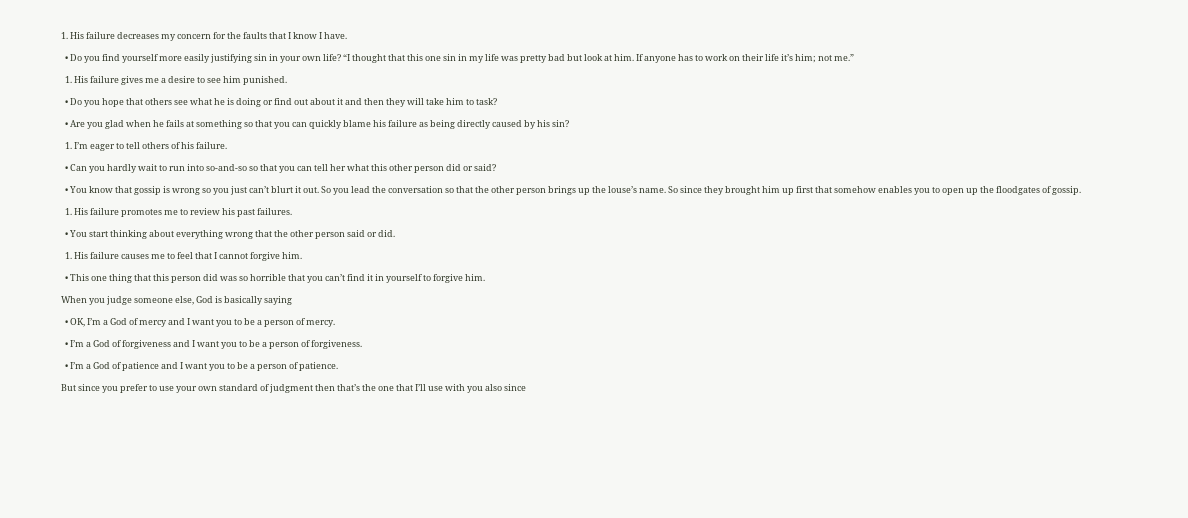1. His failure decreases my concern for the faults that I know I have.

  • Do you find yourself more easily justifying sin in your own life? “I thought that this one sin in my life was pretty bad but look at him. If anyone has to work on their life it’s him; not me.”

  1. His failure gives me a desire to see him punished.

  • Do you hope that others see what he is doing or find out about it and then they will take him to task?

  • Are you glad when he fails at something so that you can quickly blame his failure as being directly caused by his sin?

  1. I’m eager to tell others of his failure.

  • Can you hardly wait to run into so-and-so so that you can tell her what this other person did or said?

  • You know that gossip is wrong so you just can’t blurt it out. So you lead the conversation so that the other person brings up the louse’s name. So since they brought him up first that somehow enables you to open up the floodgates of gossip.

  1. His failure promotes me to review his past failures.

  • You start thinking about everything wrong that the other person said or did.

  1. His failure causes me to feel that I cannot forgive him.

  • This one thing that this person did was so horrible that you can’t find it in yourself to forgive him.

When you judge someone else, God is basically saying

  • OK, I’m a God of mercy and I want you to be a person of mercy.

  • I’m a God of forgiveness and I want you to be a person of forgiveness.

  • I’m a God of patience and I want you to be a person of patience.

But since you prefer to use your own standard of judgment then that’s the one that I’ll use with you also since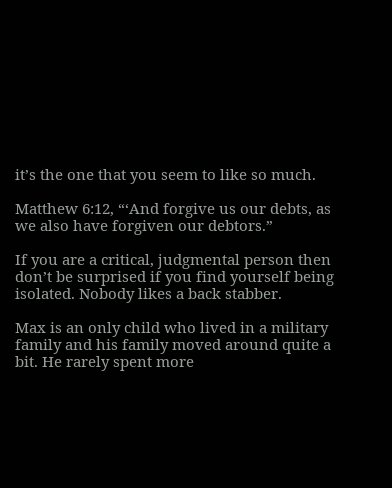it’s the one that you seem to like so much.

Matthew 6:12, “‘And forgive us our debts, as we also have forgiven our debtors.”

If you are a critical, judgmental person then don’t be surprised if you find yourself being isolated. Nobody likes a back stabber.

Max is an only child who lived in a military family and his family moved around quite a bit. He rarely spent more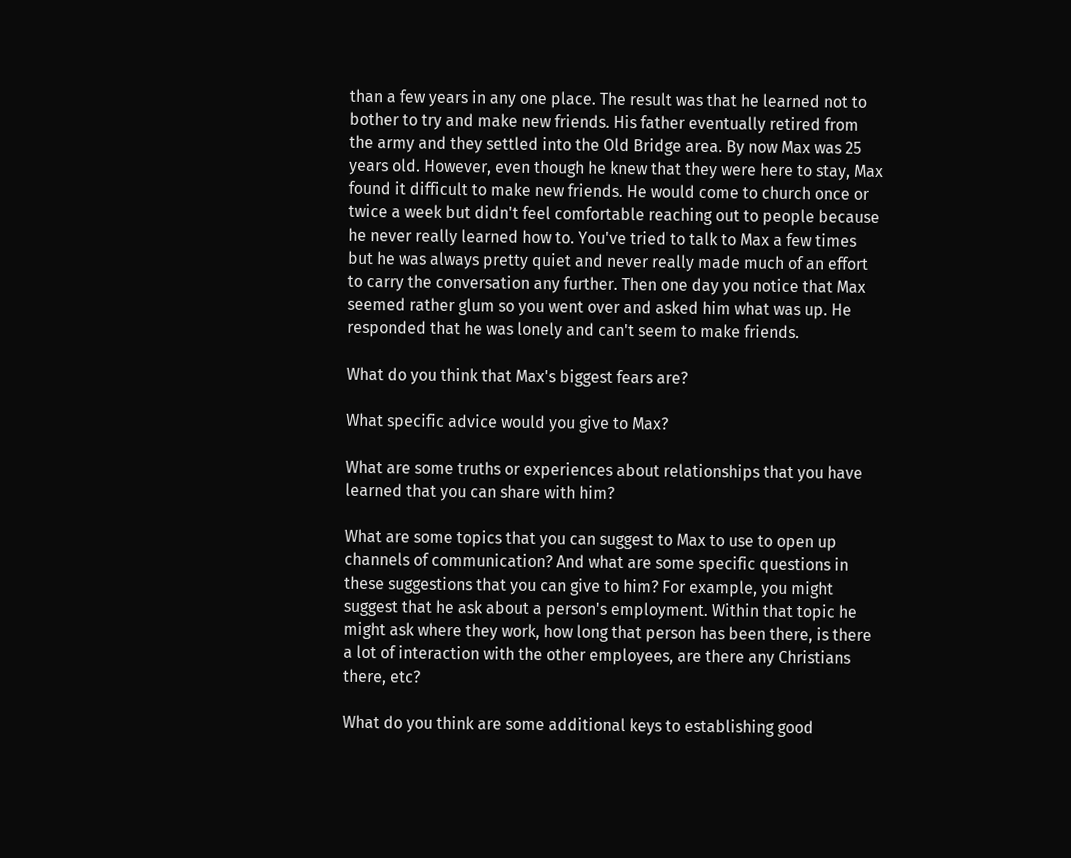than a few years in any one place. The result was that he learned not to bother to try and make new friends. His father eventually retired from the army and they settled into the Old Bridge area. By now Max was 25 years old. However, even though he knew that they were here to stay, Max found it difficult to make new friends. He would come to church once or twice a week but didn't feel comfortable reaching out to people because he never really learned how to. You've tried to talk to Max a few times but he was always pretty quiet and never really made much of an effort to carry the conversation any further. Then one day you notice that Max seemed rather glum so you went over and asked him what was up. He responded that he was lonely and can't seem to make friends.

What do you think that Max's biggest fears are?

What specific advice would you give to Max?

What are some truths or experiences about relationships that you have learned that you can share with him?

What are some topics that you can suggest to Max to use to open up channels of communication? And what are some specific questions in these suggestions that you can give to him? For example, you might suggest that he ask about a person's employment. Within that topic he might ask where they work, how long that person has been there, is there a lot of interaction with the other employees, are there any Christians there, etc?

What do you think are some additional keys to establishing good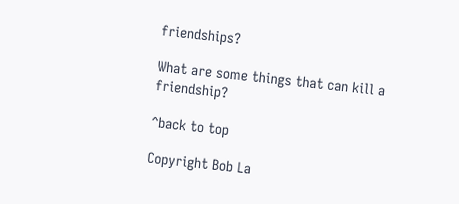friendships?

What are some things that can kill a friendship?

^back to top

Copyright Bob La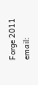Forge 2011        email: